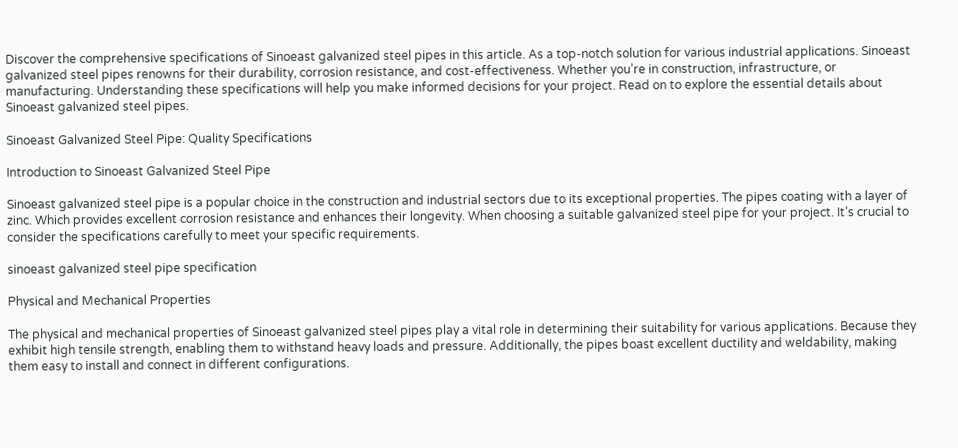Discover the comprehensive specifications of Sinoeast galvanized steel pipes in this article. As a top-notch solution for various industrial applications. Sinoeast galvanized steel pipes renowns for their durability, corrosion resistance, and cost-effectiveness. Whether you’re in construction, infrastructure, or manufacturing. Understanding these specifications will help you make informed decisions for your project. Read on to explore the essential details about Sinoeast galvanized steel pipes.

Sinoeast Galvanized Steel Pipe: Quality Specifications

Introduction to Sinoeast Galvanized Steel Pipe

Sinoeast galvanized steel pipe is a popular choice in the construction and industrial sectors due to its exceptional properties. The pipes coating with a layer of zinc. Which provides excellent corrosion resistance and enhances their longevity. When choosing a suitable galvanized steel pipe for your project. It’s crucial to consider the specifications carefully to meet your specific requirements.

sinoeast galvanized steel pipe specification

Physical and Mechanical Properties

The physical and mechanical properties of Sinoeast galvanized steel pipes play a vital role in determining their suitability for various applications. Because they exhibit high tensile strength, enabling them to withstand heavy loads and pressure. Additionally, the pipes boast excellent ductility and weldability, making them easy to install and connect in different configurations.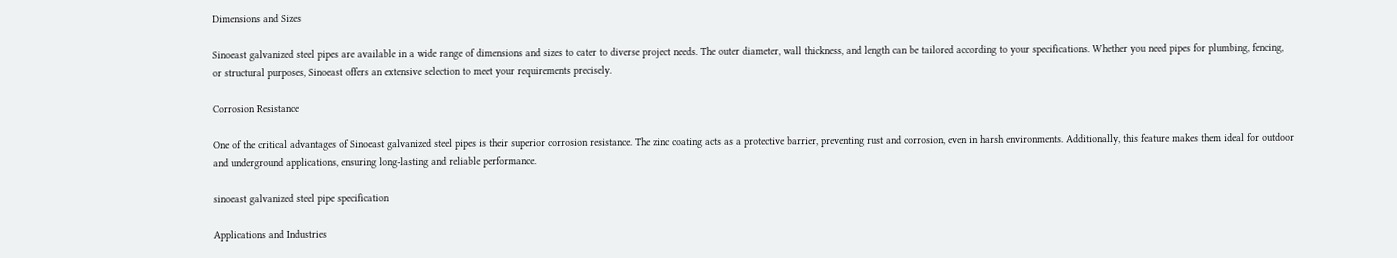Dimensions and Sizes

Sinoeast galvanized steel pipes are available in a wide range of dimensions and sizes to cater to diverse project needs. The outer diameter, wall thickness, and length can be tailored according to your specifications. Whether you need pipes for plumbing, fencing, or structural purposes, Sinoeast offers an extensive selection to meet your requirements precisely.

Corrosion Resistance

One of the critical advantages of Sinoeast galvanized steel pipes is their superior corrosion resistance. The zinc coating acts as a protective barrier, preventing rust and corrosion, even in harsh environments. Additionally, this feature makes them ideal for outdoor and underground applications, ensuring long-lasting and reliable performance.

sinoeast galvanized steel pipe specification

Applications and Industries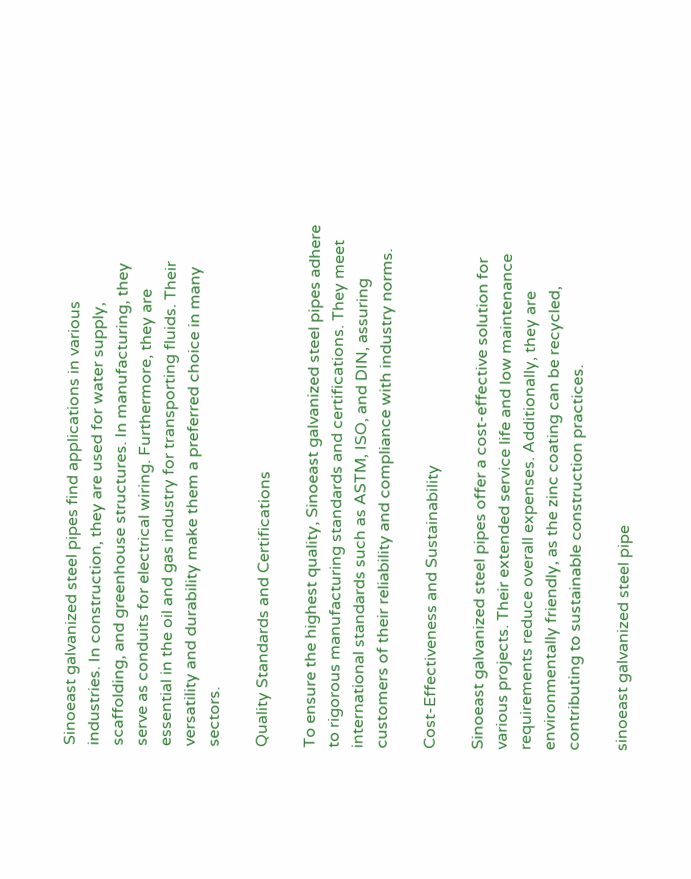Sinoeast galvanized steel pipes find applications in various industries. In construction, they are used for water supply, scaffolding, and greenhouse structures. In manufacturing, they serve as conduits for electrical wiring. Furthermore, they are essential in the oil and gas industry for transporting fluids. Their versatility and durability make them a preferred choice in many sectors.

Quality Standards and Certifications

To ensure the highest quality, Sinoeast galvanized steel pipes adhere to rigorous manufacturing standards and certifications. They meet international standards such as ASTM, ISO, and DIN, assuring customers of their reliability and compliance with industry norms.

Cost-Effectiveness and Sustainability

Sinoeast galvanized steel pipes offer a cost-effective solution for various projects. Their extended service life and low maintenance requirements reduce overall expenses. Additionally, they are environmentally friendly, as the zinc coating can be recycled, contributing to sustainable construction practices.

sinoeast galvanized steel pipe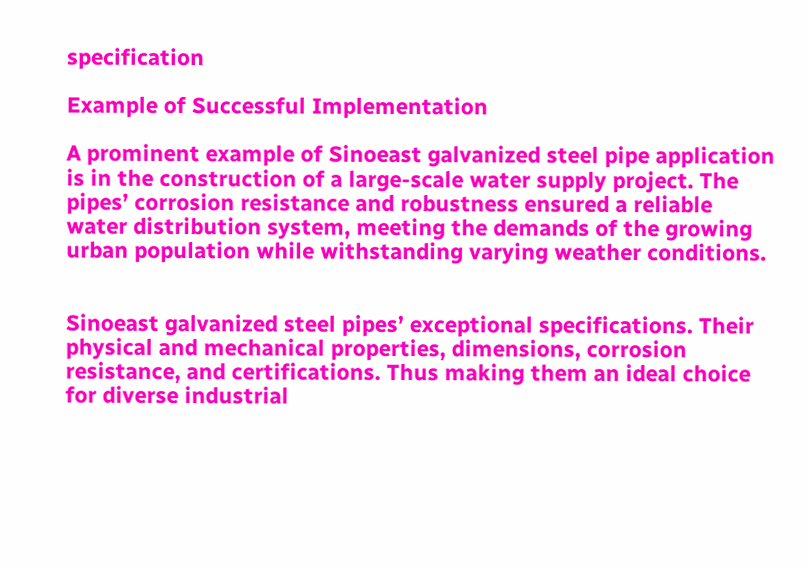specification

Example of Successful Implementation

A prominent example of Sinoeast galvanized steel pipe application is in the construction of a large-scale water supply project. The pipes’ corrosion resistance and robustness ensured a reliable water distribution system, meeting the demands of the growing urban population while withstanding varying weather conditions.


Sinoeast galvanized steel pipes’ exceptional specifications. Their physical and mechanical properties, dimensions, corrosion resistance, and certifications. Thus making them an ideal choice for diverse industrial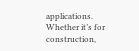applications. Whether it’s for construction,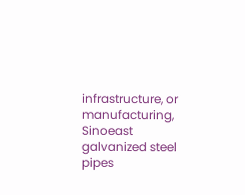infrastructure, or manufacturing, Sinoeast galvanized steel pipes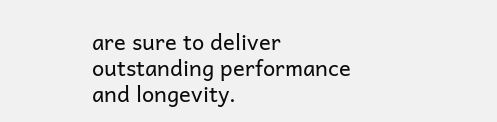are sure to deliver outstanding performance and longevity.